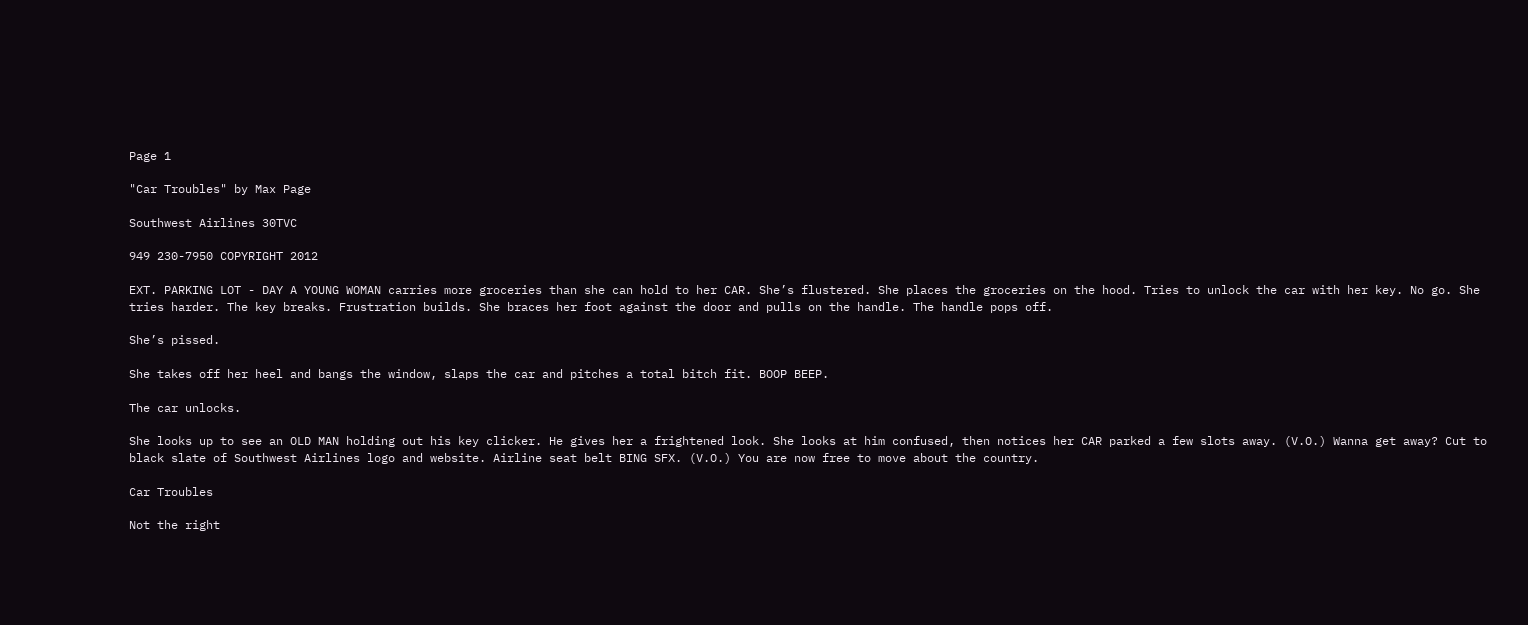Page 1

"Car Troubles" by Max Page

Southwest Airlines 30TVC

949 230-7950 COPYRIGHT 2012

EXT. PARKING LOT - DAY A YOUNG WOMAN carries more groceries than she can hold to her CAR. She’s flustered. She places the groceries on the hood. Tries to unlock the car with her key. No go. She tries harder. The key breaks. Frustration builds. She braces her foot against the door and pulls on the handle. The handle pops off.

She’s pissed.

She takes off her heel and bangs the window, slaps the car and pitches a total bitch fit. BOOP BEEP.

The car unlocks.

She looks up to see an OLD MAN holding out his key clicker. He gives her a frightened look. She looks at him confused, then notices her CAR parked a few slots away. (V.O.) Wanna get away? Cut to black slate of Southwest Airlines logo and website. Airline seat belt BING SFX. (V.O.) You are now free to move about the country.

Car Troubles

Not the right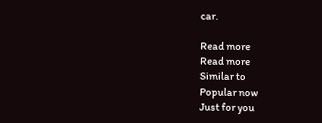car.

Read more
Read more
Similar to
Popular now
Just for you